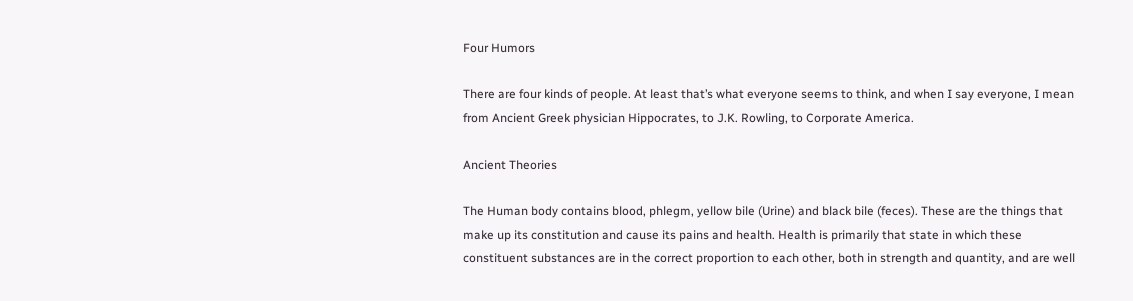Four Humors

There are four kinds of people. At least that’s what everyone seems to think, and when I say everyone, I mean from Ancient Greek physician Hippocrates, to J.K. Rowling, to Corporate America.

Ancient Theories

The Human body contains blood, phlegm, yellow bile (Urine) and black bile (feces). These are the things that make up its constitution and cause its pains and health. Health is primarily that state in which these constituent substances are in the correct proportion to each other, both in strength and quantity, and are well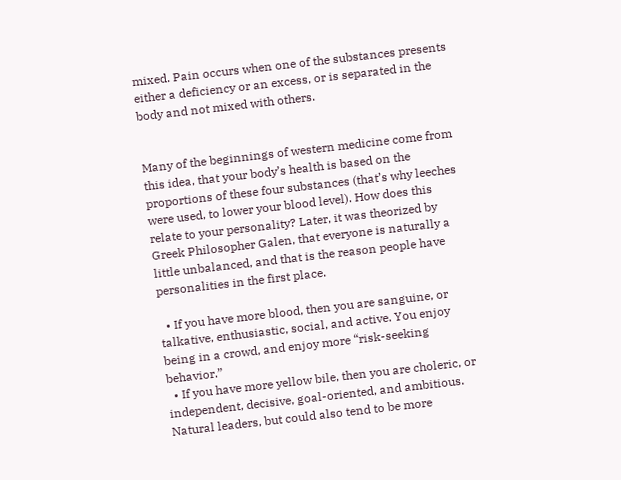mixed. Pain occurs when one of the substances presents either a deficiency or an excess, or is separated in the body and not mixed with others.


Many of the beginnings of western medicine come from this idea, that your body’s health is based on the proportions of these four substances (that’s why leeches were used, to lower your blood level). How does this relate to your personality? Later, it was theorized by Greek Philosopher Galen, that everyone is naturally a little unbalanced, and that is the reason people have personalities in the first place.

  • If you have more blood, then you are sanguine, or talkative, enthusiastic, social, and active. You enjoy being in a crowd, and enjoy more “risk-seeking behavior.”
  • If you have more yellow bile, then you are choleric, or independent, decisive, goal-oriented, and ambitious. Natural leaders, but could also tend to be more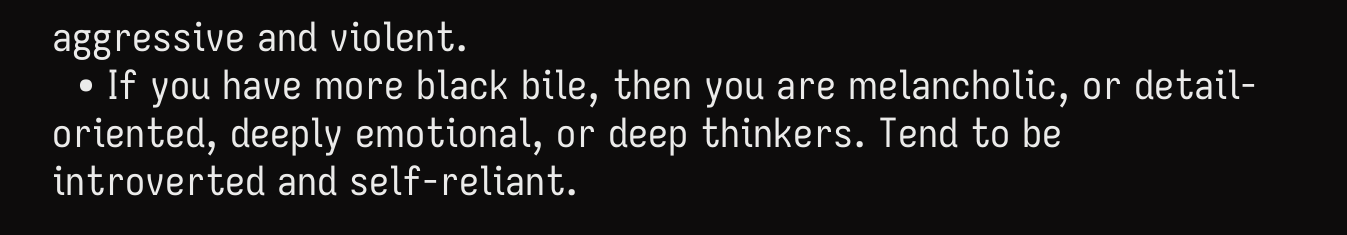aggressive and violent.
  • If you have more black bile, then you are melancholic, or detail-oriented, deeply emotional, or deep thinkers. Tend to be introverted and self-reliant.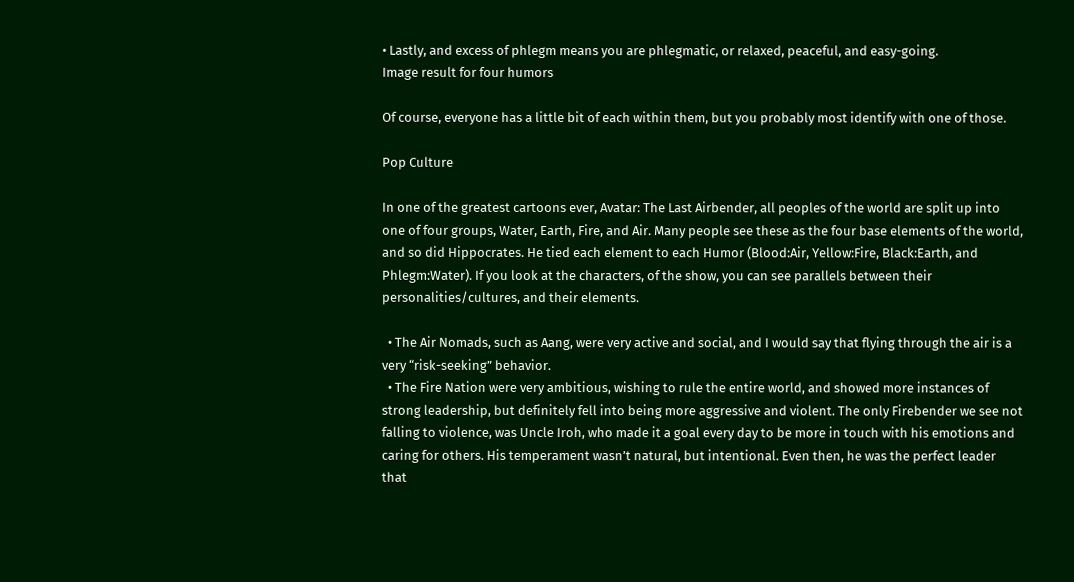• Lastly, and excess of phlegm means you are phlegmatic, or relaxed, peaceful, and easy-going.
Image result for four humors

Of course, everyone has a little bit of each within them, but you probably most identify with one of those.

Pop Culture

In one of the greatest cartoons ever, Avatar: The Last Airbender, all peoples of the world are split up into one of four groups, Water, Earth, Fire, and Air. Many people see these as the four base elements of the world, and so did Hippocrates. He tied each element to each Humor (Blood:Air, Yellow:Fire, Black:Earth, and Phlegm:Water). If you look at the characters, of the show, you can see parallels between their personalities/cultures, and their elements.

  • The Air Nomads, such as Aang, were very active and social, and I would say that flying through the air is a very “risk-seeking” behavior.
  • The Fire Nation were very ambitious, wishing to rule the entire world, and showed more instances of strong leadership, but definitely fell into being more aggressive and violent. The only Firebender we see not falling to violence, was Uncle Iroh, who made it a goal every day to be more in touch with his emotions and caring for others. His temperament wasn’t natural, but intentional. Even then, he was the perfect leader that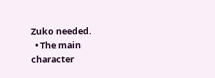Zuko needed.
  • The main character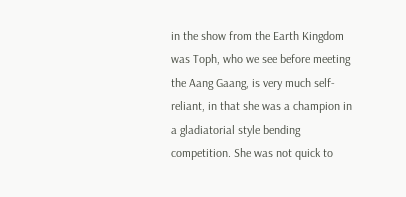in the show from the Earth Kingdom was Toph, who we see before meeting the Aang Gaang, is very much self-reliant, in that she was a champion in a gladiatorial style bending competition. She was not quick to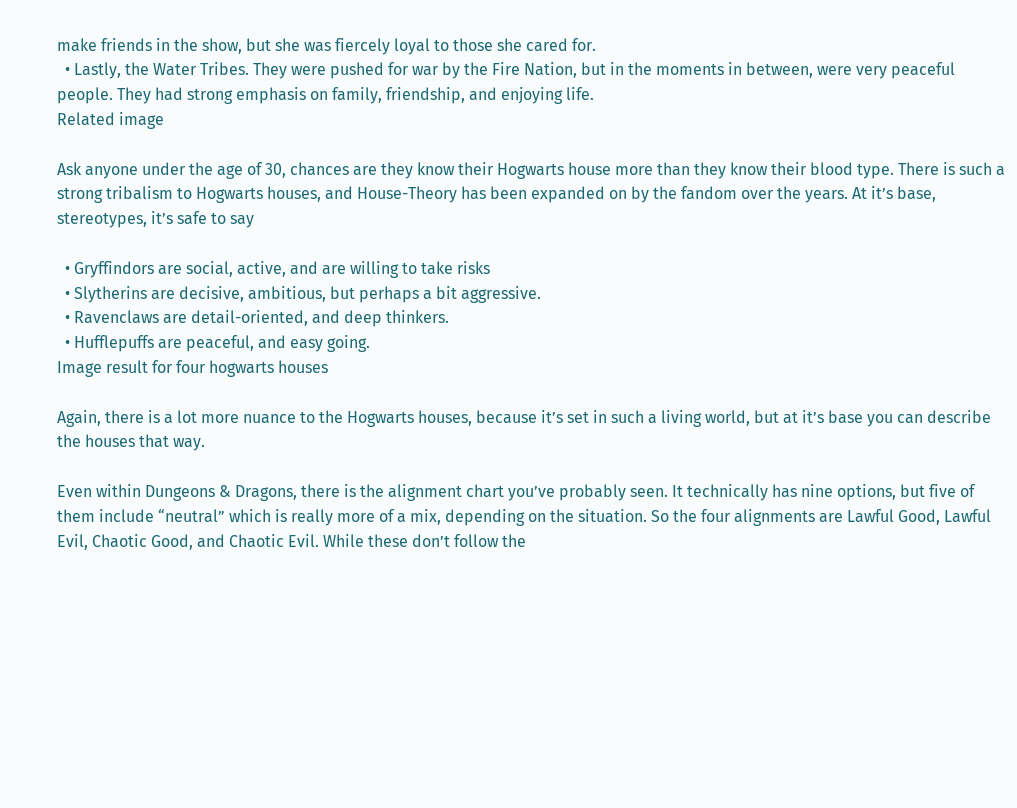make friends in the show, but she was fiercely loyal to those she cared for.
  • Lastly, the Water Tribes. They were pushed for war by the Fire Nation, but in the moments in between, were very peaceful people. They had strong emphasis on family, friendship, and enjoying life.
Related image

Ask anyone under the age of 30, chances are they know their Hogwarts house more than they know their blood type. There is such a strong tribalism to Hogwarts houses, and House-Theory has been expanded on by the fandom over the years. At it’s base, stereotypes, it’s safe to say

  • Gryffindors are social, active, and are willing to take risks
  • Slytherins are decisive, ambitious, but perhaps a bit aggressive.
  • Ravenclaws are detail-oriented, and deep thinkers.
  • Hufflepuffs are peaceful, and easy going.
Image result for four hogwarts houses

Again, there is a lot more nuance to the Hogwarts houses, because it’s set in such a living world, but at it’s base you can describe the houses that way.

Even within Dungeons & Dragons, there is the alignment chart you’ve probably seen. It technically has nine options, but five of them include “neutral” which is really more of a mix, depending on the situation. So the four alignments are Lawful Good, Lawful Evil, Chaotic Good, and Chaotic Evil. While these don’t follow the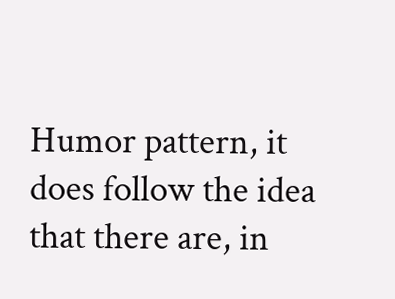Humor pattern, it does follow the idea that there are, in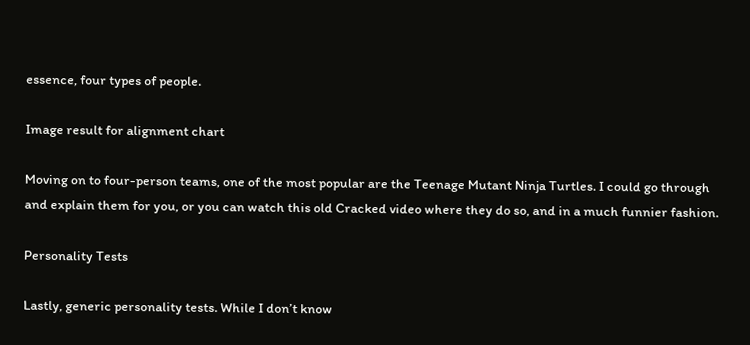essence, four types of people.

Image result for alignment chart

Moving on to four-person teams, one of the most popular are the Teenage Mutant Ninja Turtles. I could go through and explain them for you, or you can watch this old Cracked video where they do so, and in a much funnier fashion.

Personality Tests

Lastly, generic personality tests. While I don’t know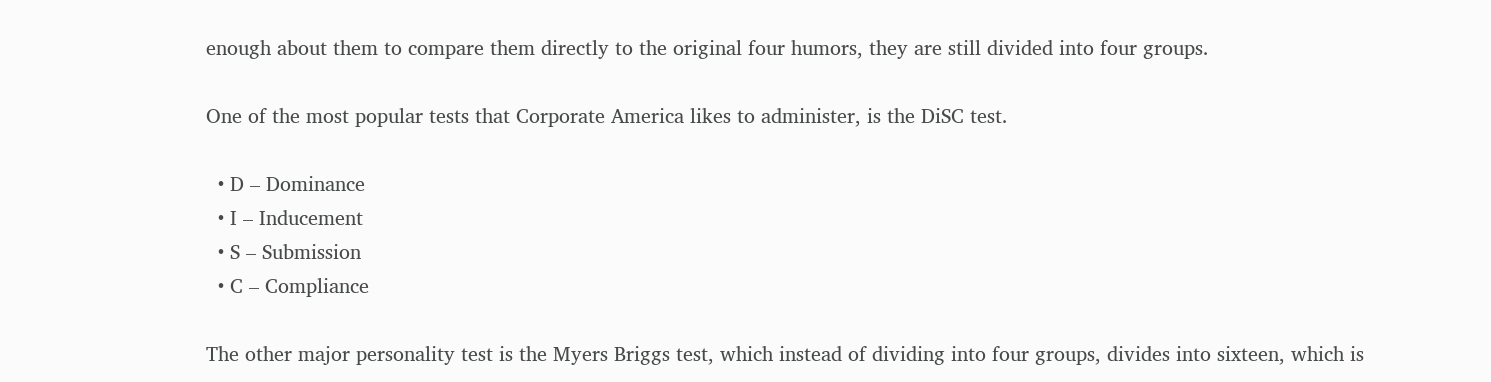enough about them to compare them directly to the original four humors, they are still divided into four groups.

One of the most popular tests that Corporate America likes to administer, is the DiSC test.

  • D – Dominance
  • I – Inducement
  • S – Submission
  • C – Compliance

The other major personality test is the Myers Briggs test, which instead of dividing into four groups, divides into sixteen, which is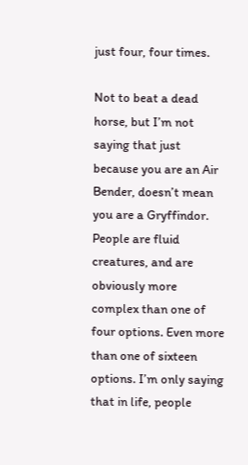just four, four times.

Not to beat a dead horse, but I’m not saying that just because you are an Air Bender, doesn’t mean you are a Gryffindor. People are fluid creatures, and are obviously more complex than one of four options. Even more than one of sixteen options. I’m only saying that in life, people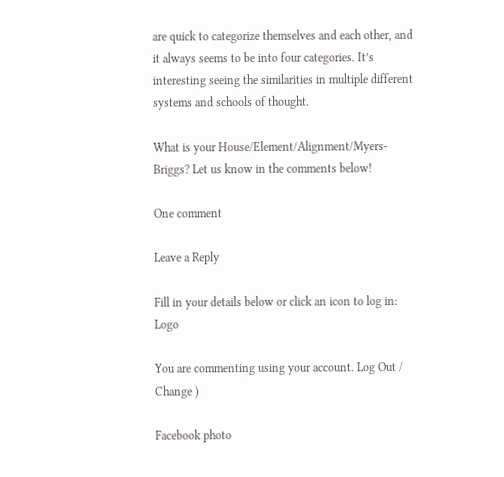are quick to categorize themselves and each other, and it always seems to be into four categories. It’s interesting seeing the similarities in multiple different systems and schools of thought.

What is your House/Element/Alignment/Myers-Briggs? Let us know in the comments below!

One comment

Leave a Reply

Fill in your details below or click an icon to log in: Logo

You are commenting using your account. Log Out /  Change )

Facebook photo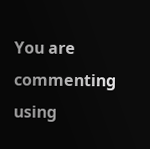You are commenting using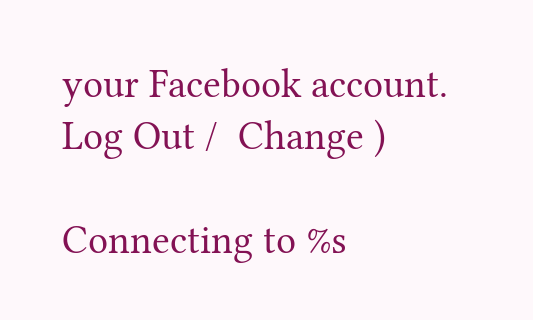your Facebook account. Log Out /  Change )

Connecting to %s